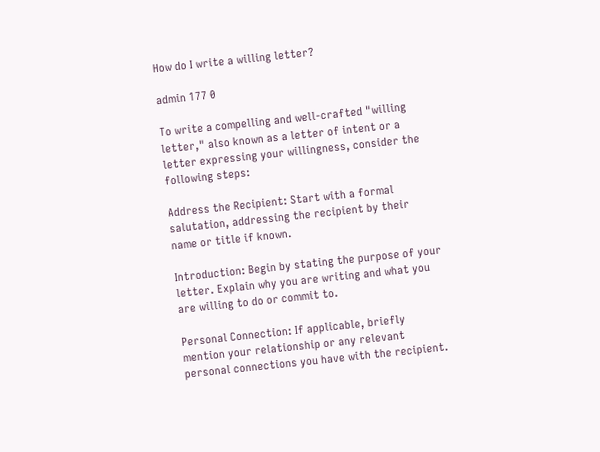How do I write a willing letter?

admin 177 0

To write a compelling and well-crafted "willing letter," also known as a letter of intent or a letter expressing your willingness, consider the following steps:

Address the Recipient: Start with a formal salutation, addressing the recipient by their name or title if known.

Introduction: Begin by stating the purpose of your letter. Explain why you are writing and what you are willing to do or commit to.

Personal Connection: If applicable, briefly mention your relationship or any relevant personal connections you have with the recipient.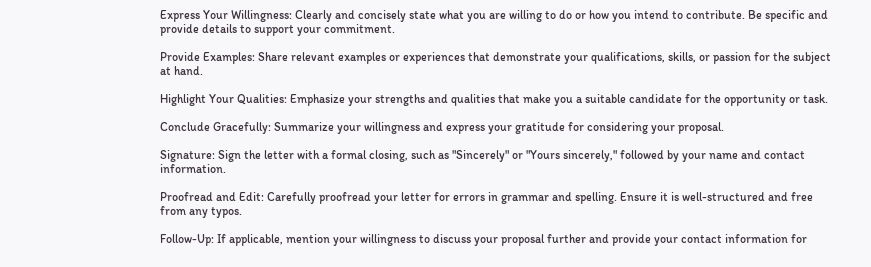Express Your Willingness: Clearly and concisely state what you are willing to do or how you intend to contribute. Be specific and provide details to support your commitment.

Provide Examples: Share relevant examples or experiences that demonstrate your qualifications, skills, or passion for the subject at hand.

Highlight Your Qualities: Emphasize your strengths and qualities that make you a suitable candidate for the opportunity or task.

Conclude Gracefully: Summarize your willingness and express your gratitude for considering your proposal.

Signature: Sign the letter with a formal closing, such as "Sincerely" or "Yours sincerely," followed by your name and contact information.

Proofread and Edit: Carefully proofread your letter for errors in grammar and spelling. Ensure it is well-structured and free from any typos.

Follow-Up: If applicable, mention your willingness to discuss your proposal further and provide your contact information for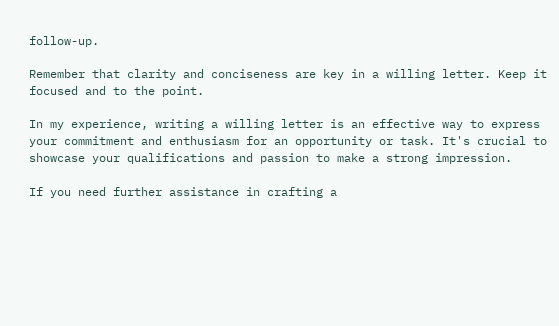follow-up.

Remember that clarity and conciseness are key in a willing letter. Keep it focused and to the point.

In my experience, writing a willing letter is an effective way to express your commitment and enthusiasm for an opportunity or task. It's crucial to showcase your qualifications and passion to make a strong impression.

If you need further assistance in crafting a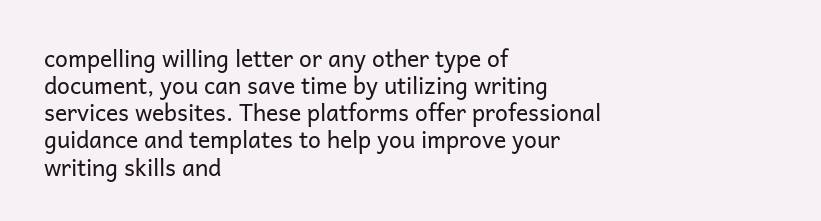compelling willing letter or any other type of document, you can save time by utilizing writing services websites. These platforms offer professional guidance and templates to help you improve your writing skills and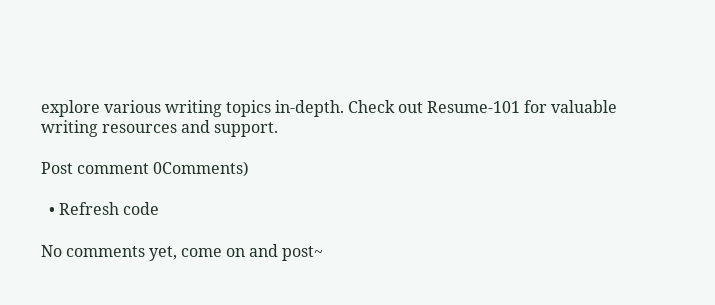explore various writing topics in-depth. Check out Resume-101 for valuable writing resources and support.

Post comment 0Comments)

  • Refresh code

No comments yet, come on and post~